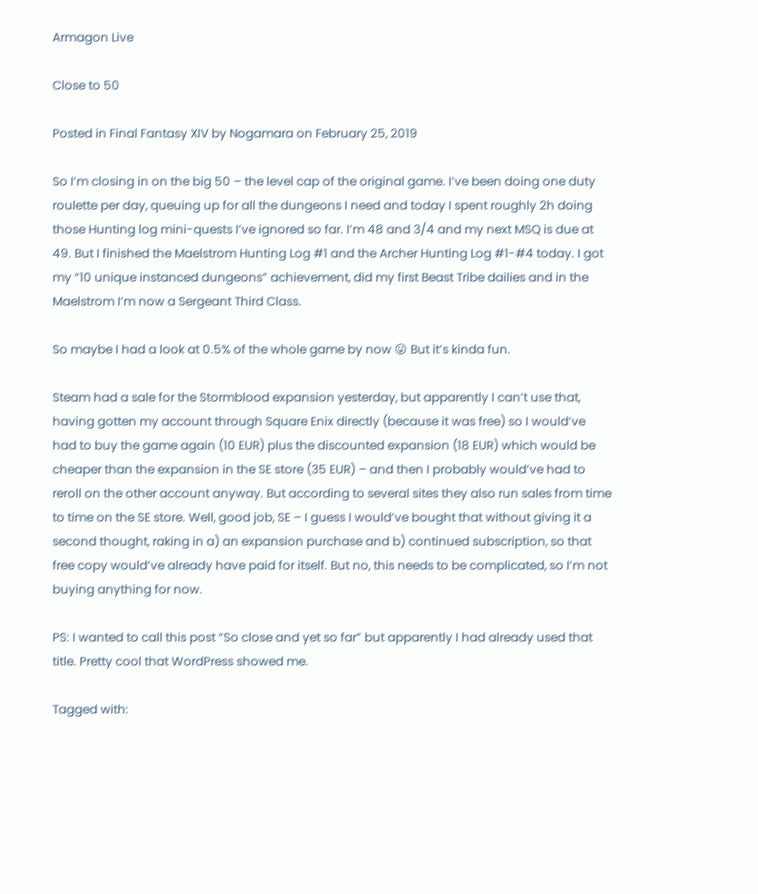Armagon Live

Close to 50

Posted in Final Fantasy XIV by Nogamara on February 25, 2019

So I’m closing in on the big 50 – the level cap of the original game. I’ve been doing one duty roulette per day, queuing up for all the dungeons I need and today I spent roughly 2h doing those Hunting log mini-quests I’ve ignored so far. I’m 48 and 3/4 and my next MSQ is due at 49. But I finished the Maelstrom Hunting Log #1 and the Archer Hunting Log #1-#4 today. I got my “10 unique instanced dungeons” achievement, did my first Beast Tribe dailies and in the Maelstrom I’m now a Sergeant Third Class.

So maybe I had a look at 0.5% of the whole game by now 😛 But it’s kinda fun.

Steam had a sale for the Stormblood expansion yesterday, but apparently I can’t use that, having gotten my account through Square Enix directly (because it was free) so I would’ve had to buy the game again (10 EUR) plus the discounted expansion (18 EUR) which would be cheaper than the expansion in the SE store (35 EUR) – and then I probably would’ve had to reroll on the other account anyway. But according to several sites they also run sales from time to time on the SE store. Well, good job, SE – I guess I would’ve bought that without giving it a second thought, raking in a) an expansion purchase and b) continued subscription, so that free copy would’ve already have paid for itself. But no, this needs to be complicated, so I’m not buying anything for now.

PS: I wanted to call this post “So close and yet so far” but apparently I had already used that title. Pretty cool that WordPress showed me.

Tagged with: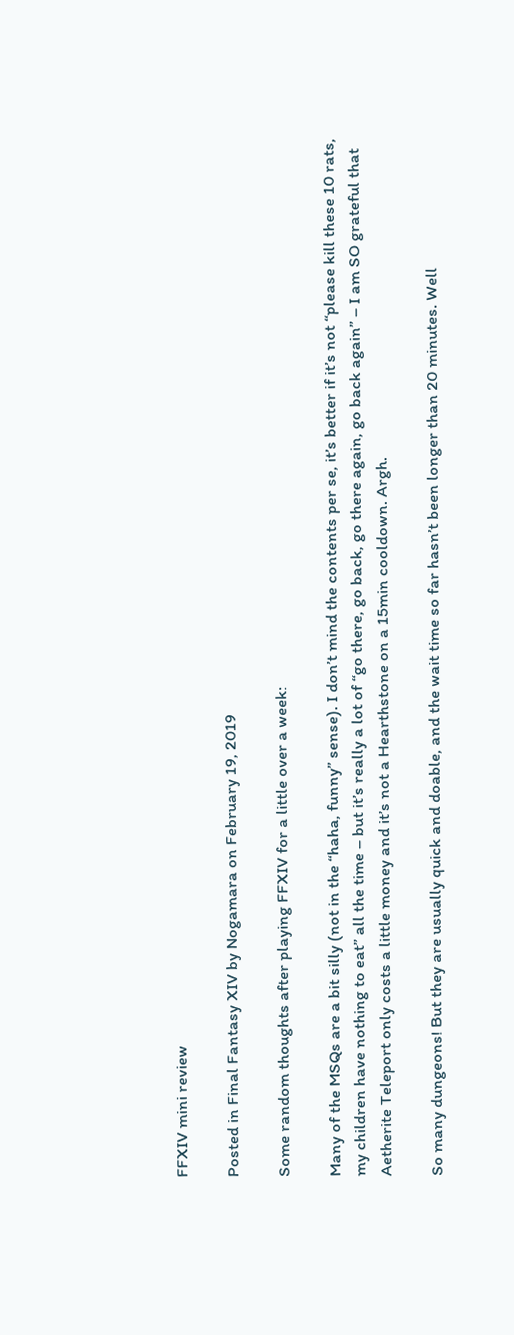FFXIV mini review

Posted in Final Fantasy XIV by Nogamara on February 19, 2019

Some random thoughts after playing FFXIV for a little over a week:

Many of the MSQs are a bit silly (not in the “haha, funny” sense). I don’t mind the contents per se, it’s better if it’s not “please kill these 10 rats, my children have nothing to eat” all the time – but it’s really a lot of “go there, go back, go there again, go back again” – I am SO grateful that Aetherite Teleport only costs a little money and it’s not a Hearthstone on a 15min cooldown. Argh.

So many dungeons! But they are usually quick and doable, and the wait time so far hasn’t been longer than 20 minutes. Well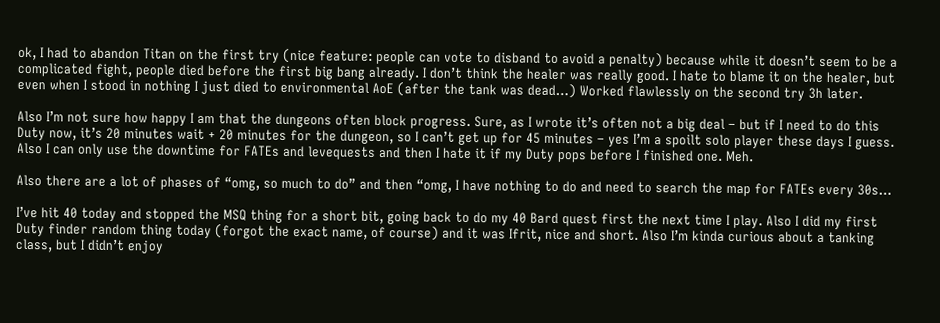ok, I had to abandon Titan on the first try (nice feature: people can vote to disband to avoid a penalty) because while it doesn’t seem to be a complicated fight, people died before the first big bang already. I don’t think the healer was really good. I hate to blame it on the healer, but even when I stood in nothing I just died to environmental AoE (after the tank was dead…) Worked flawlessly on the second try 3h later.

Also I’m not sure how happy I am that the dungeons often block progress. Sure, as I wrote it’s often not a big deal – but if I need to do this Duty now, it’s 20 minutes wait + 20 minutes for the dungeon, so I can’t get up for 45 minutes – yes I’m a spoilt solo player these days I guess. Also I can only use the downtime for FATEs and levequests and then I hate it if my Duty pops before I finished one. Meh.

Also there are a lot of phases of “omg, so much to do” and then “omg, I have nothing to do and need to search the map for FATEs every 30s…

I’ve hit 40 today and stopped the MSQ thing for a short bit, going back to do my 40 Bard quest first the next time I play. Also I did my first Duty finder random thing today (forgot the exact name, of course) and it was Ifrit, nice and short. Also I’m kinda curious about a tanking class, but I didn’t enjoy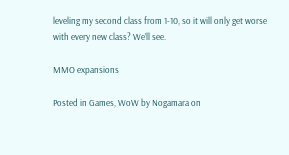leveling my second class from 1-10, so it will only get worse with every new class? We’ll see.

MMO expansions

Posted in Games, WoW by Nogamara on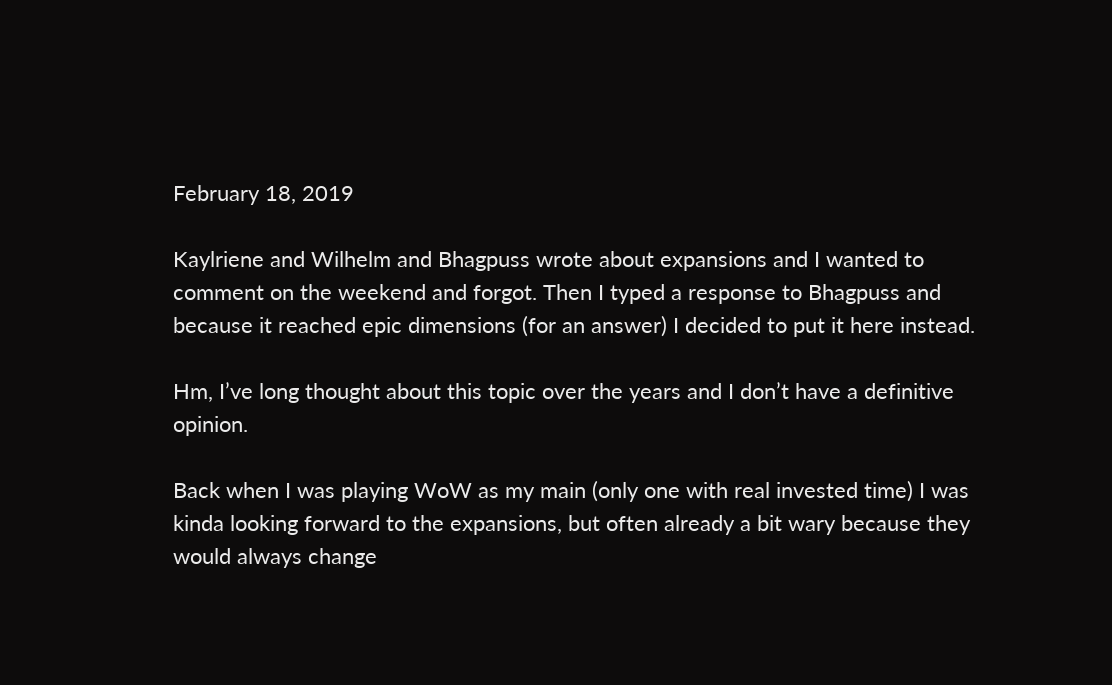February 18, 2019

Kaylriene and Wilhelm and Bhagpuss wrote about expansions and I wanted to comment on the weekend and forgot. Then I typed a response to Bhagpuss and because it reached epic dimensions (for an answer) I decided to put it here instead.

Hm, I’ve long thought about this topic over the years and I don’t have a definitive opinion.

Back when I was playing WoW as my main (only one with real invested time) I was kinda looking forward to the expansions, but often already a bit wary because they would always change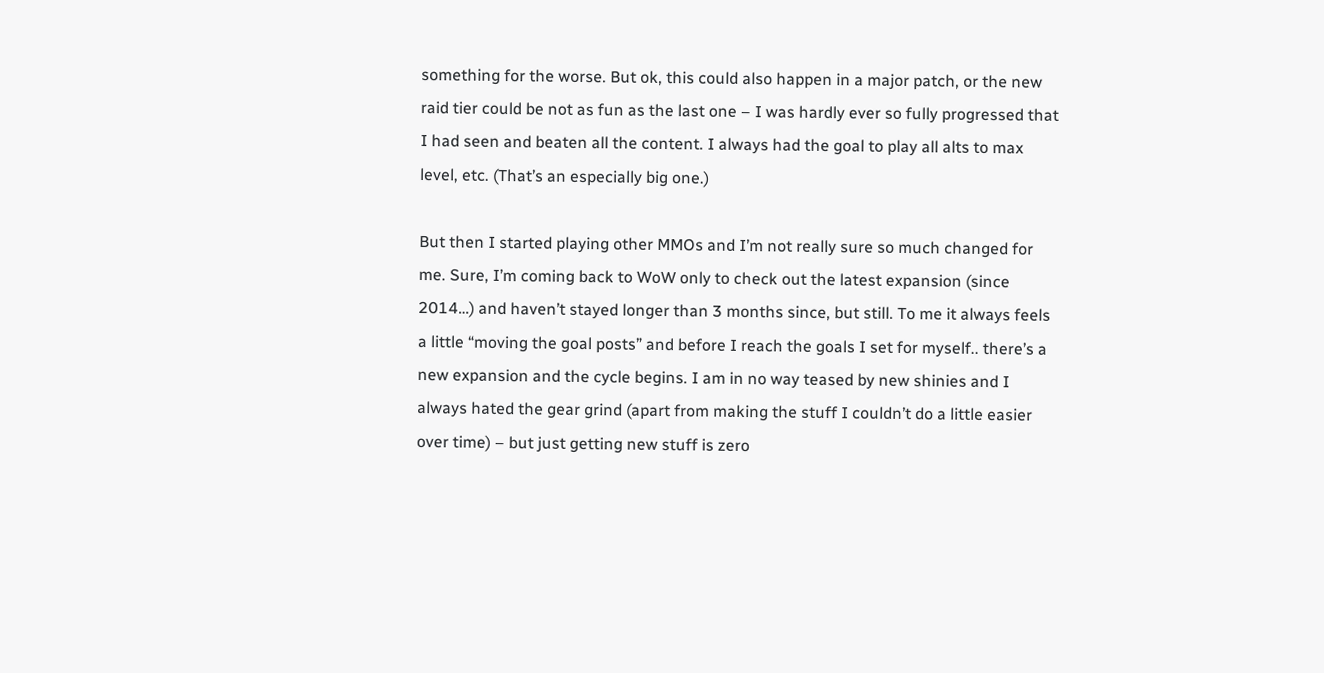something for the worse. But ok, this could also happen in a major patch, or the new raid tier could be not as fun as the last one – I was hardly ever so fully progressed that I had seen and beaten all the content. I always had the goal to play all alts to max level, etc. (That’s an especially big one.)

But then I started playing other MMOs and I’m not really sure so much changed for me. Sure, I’m coming back to WoW only to check out the latest expansion (since 2014…) and haven’t stayed longer than 3 months since, but still. To me it always feels a little “moving the goal posts” and before I reach the goals I set for myself.. there’s a new expansion and the cycle begins. I am in no way teased by new shinies and I always hated the gear grind (apart from making the stuff I couldn’t do a little easier over time) – but just getting new stuff is zero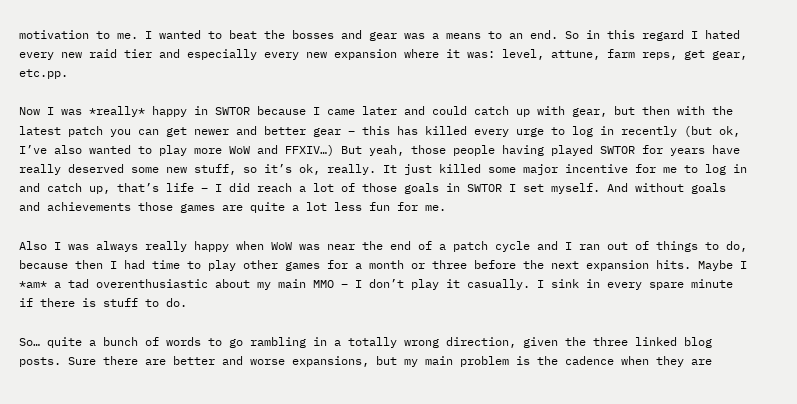motivation to me. I wanted to beat the bosses and gear was a means to an end. So in this regard I hated every new raid tier and especially every new expansion where it was: level, attune, farm reps, get gear, etc.pp.

Now I was *really* happy in SWTOR because I came later and could catch up with gear, but then with the latest patch you can get newer and better gear – this has killed every urge to log in recently (but ok, I’ve also wanted to play more WoW and FFXIV…) But yeah, those people having played SWTOR for years have really deserved some new stuff, so it’s ok, really. It just killed some major incentive for me to log in and catch up, that’s life – I did reach a lot of those goals in SWTOR I set myself. And without goals and achievements those games are quite a lot less fun for me.

Also I was always really happy when WoW was near the end of a patch cycle and I ran out of things to do, because then I had time to play other games for a month or three before the next expansion hits. Maybe I *am* a tad overenthusiastic about my main MMO – I don’t play it casually. I sink in every spare minute if there is stuff to do.

So… quite a bunch of words to go rambling in a totally wrong direction, given the three linked blog posts. Sure there are better and worse expansions, but my main problem is the cadence when they are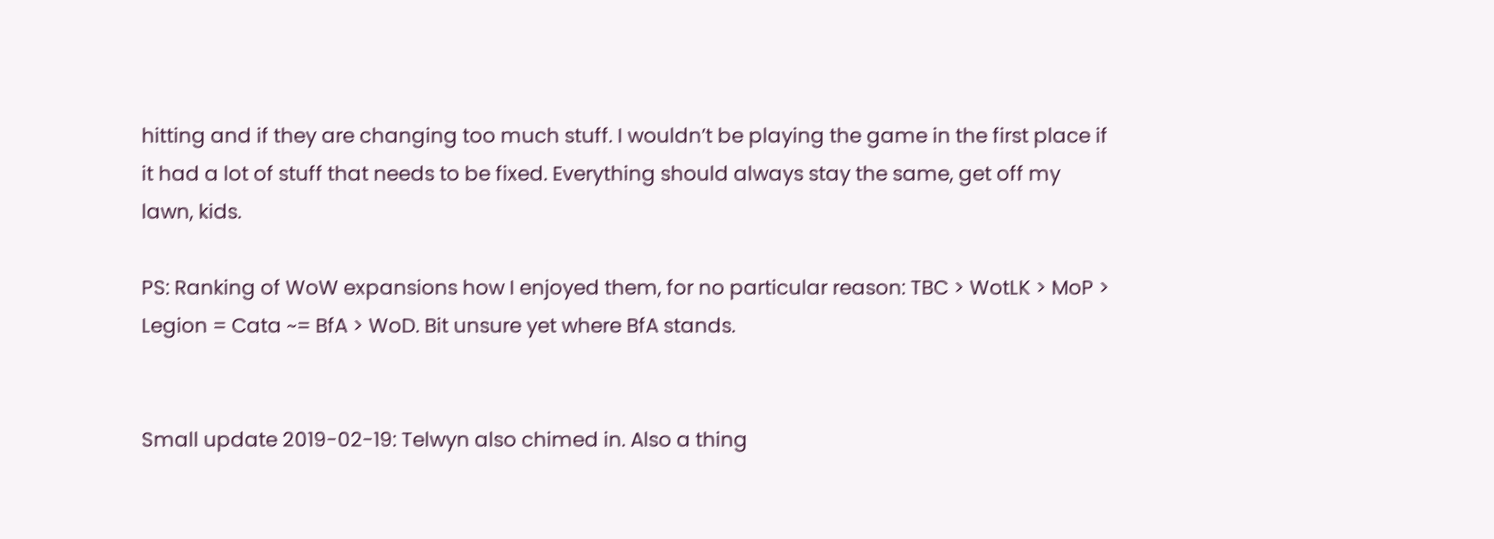hitting and if they are changing too much stuff. I wouldn’t be playing the game in the first place if it had a lot of stuff that needs to be fixed. Everything should always stay the same, get off my lawn, kids.

PS: Ranking of WoW expansions how I enjoyed them, for no particular reason: TBC > WotLK > MoP > Legion = Cata ~= BfA > WoD. Bit unsure yet where BfA stands.


Small update 2019-02-19: Telwyn also chimed in. Also a thing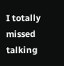I totally missed talking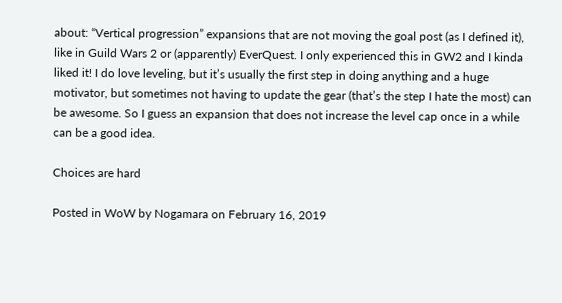about: “Vertical progression” expansions that are not moving the goal post (as I defined it), like in Guild Wars 2 or (apparently) EverQuest. I only experienced this in GW2 and I kinda liked it! I do love leveling, but it’s usually the first step in doing anything and a huge motivator, but sometimes not having to update the gear (that’s the step I hate the most) can be awesome. So I guess an expansion that does not increase the level cap once in a while can be a good idea.

Choices are hard

Posted in WoW by Nogamara on February 16, 2019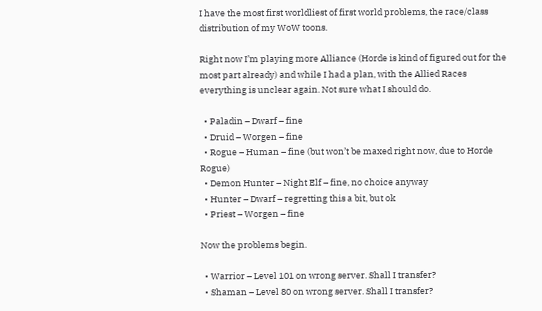I have the most first worldliest of first world problems, the race/class distribution of my WoW toons.

Right now I’m playing more Alliance (Horde is kind of figured out for the most part already) and while I had a plan, with the Allied Races everything is unclear again. Not sure what I should do.

  • Paladin – Dwarf – fine
  • Druid – Worgen – fine
  • Rogue – Human – fine (but won’t be maxed right now, due to Horde Rogue)
  • Demon Hunter – Night Elf – fine, no choice anyway
  • Hunter – Dwarf – regretting this a bit, but ok
  • Priest – Worgen – fine

Now the problems begin.

  • Warrior – Level 101 on wrong server. Shall I transfer?
  • Shaman – Level 80 on wrong server. Shall I transfer?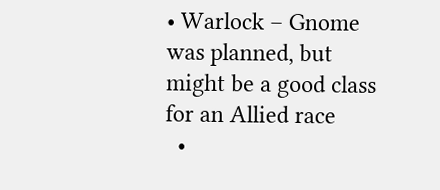• Warlock – Gnome was planned, but might be a good class for an Allied race
  •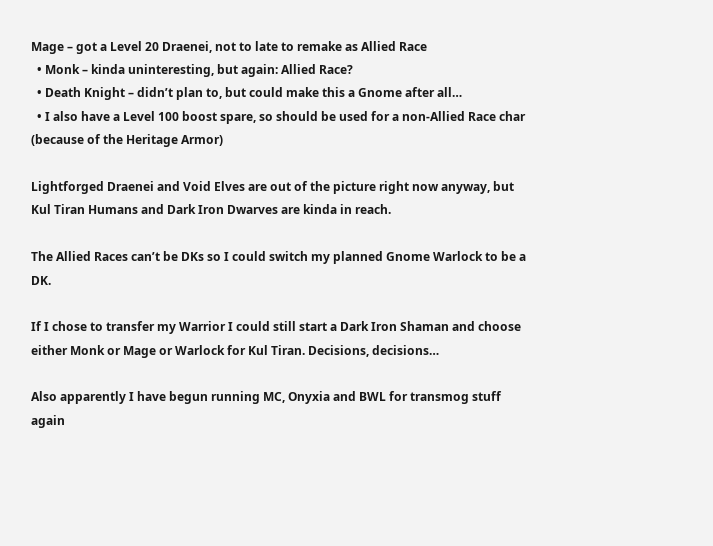Mage – got a Level 20 Draenei, not to late to remake as Allied Race
  • Monk – kinda uninteresting, but again: Allied Race?
  • Death Knight – didn’t plan to, but could make this a Gnome after all…
  • I also have a Level 100 boost spare, so should be used for a non-Allied Race char (because of the Heritage Armor)

Lightforged Draenei and Void Elves are out of the picture right now anyway, but Kul Tiran Humans and Dark Iron Dwarves are kinda in reach.

The Allied Races can’t be DKs so I could switch my planned Gnome Warlock to be a DK.

If I chose to transfer my Warrior I could still start a Dark Iron Shaman and choose either Monk or Mage or Warlock for Kul Tiran. Decisions, decisions…

Also apparently I have begun running MC, Onyxia and BWL for transmog stuff again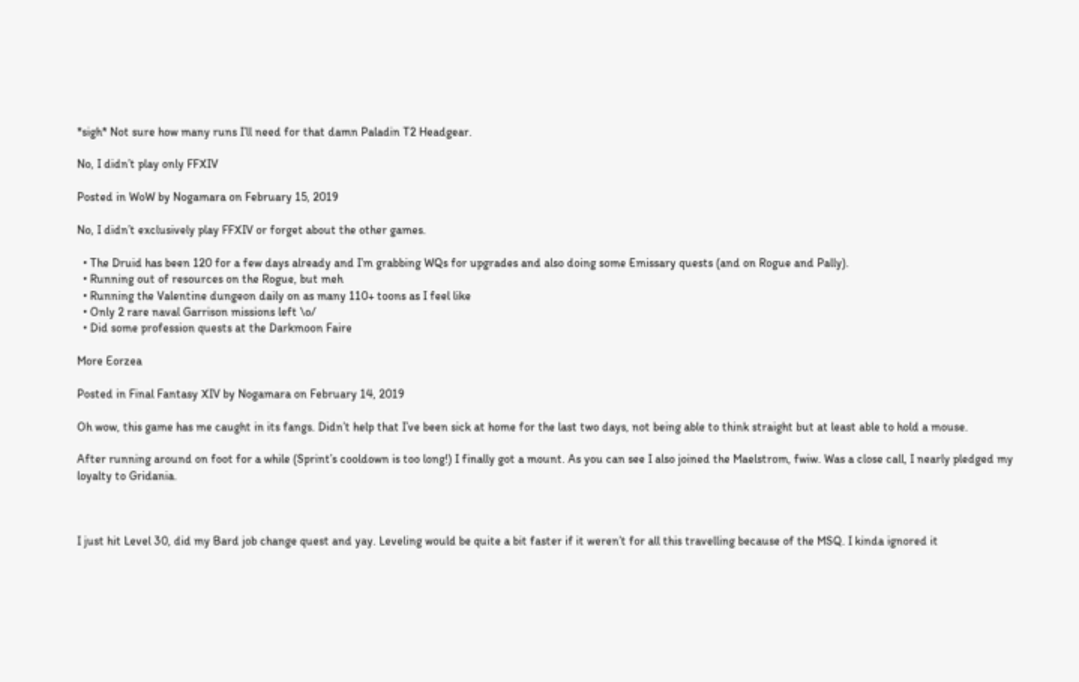*sigh* Not sure how many runs I’ll need for that damn Paladin T2 Headgear.

No, I didn’t play only FFXIV

Posted in WoW by Nogamara on February 15, 2019

No, I didn’t exclusively play FFXIV or forget about the other games.

  • The Druid has been 120 for a few days already and I’m grabbing WQs for upgrades and also doing some Emissary quests (and on Rogue and Pally).
  • Running out of resources on the Rogue, but meh
  • Running the Valentine dungeon daily on as many 110+ toons as I feel like
  • Only 2 rare naval Garrison missions left \o/
  • Did some profession quests at the Darkmoon Faire

More Eorzea

Posted in Final Fantasy XIV by Nogamara on February 14, 2019

Oh wow, this game has me caught in its fangs. Didn’t help that I’ve been sick at home for the last two days, not being able to think straight but at least able to hold a mouse.

After running around on foot for a while (Sprint’s cooldown is too long!) I finally got a mount. As you can see I also joined the Maelstrom, fwiw. Was a close call, I nearly pledged my loyalty to Gridania.



I just hit Level 30, did my Bard job change quest and yay. Leveling would be quite a bit faster if it weren’t for all this travelling because of the MSQ. I kinda ignored it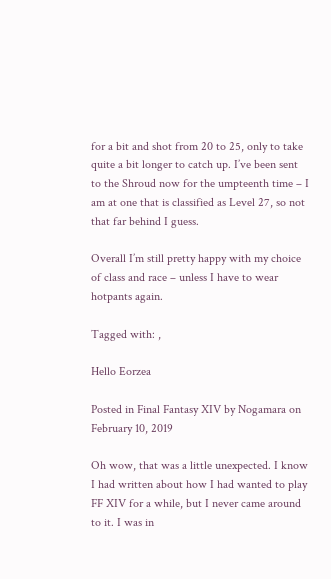for a bit and shot from 20 to 25, only to take quite a bit longer to catch up. I’ve been sent to the Shroud now for the umpteenth time – I am at one that is classified as Level 27, so not that far behind I guess.

Overall I’m still pretty happy with my choice of class and race – unless I have to wear hotpants again.

Tagged with: ,

Hello Eorzea

Posted in Final Fantasy XIV by Nogamara on February 10, 2019

Oh wow, that was a little unexpected. I know I had written about how I had wanted to play FF XIV for a while, but I never came around to it. I was in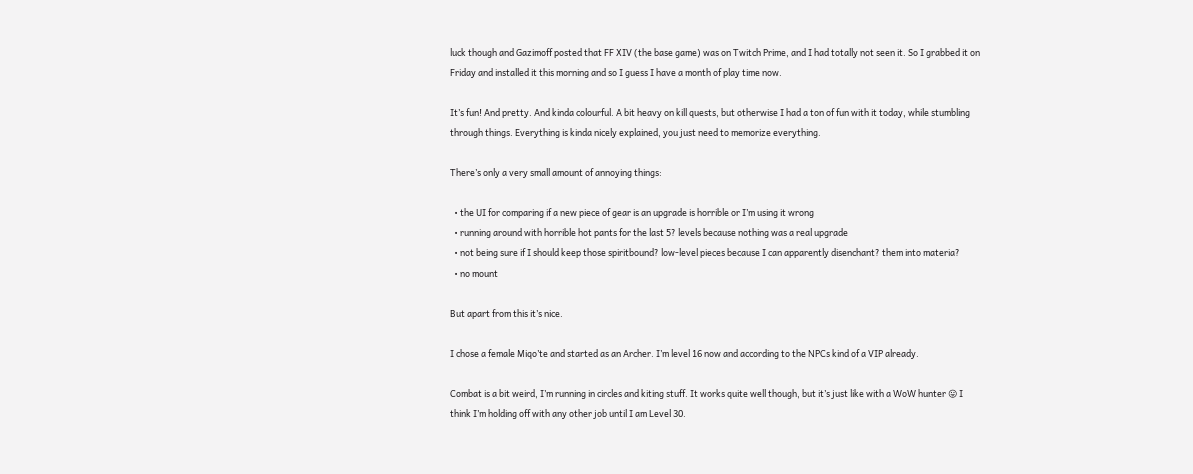luck though and Gazimoff posted that FF XIV (the base game) was on Twitch Prime, and I had totally not seen it. So I grabbed it on Friday and installed it this morning and so I guess I have a month of play time now.

It’s fun! And pretty. And kinda colourful. A bit heavy on kill quests, but otherwise I had a ton of fun with it today, while stumbling through things. Everything is kinda nicely explained, you just need to memorize everything.

There’s only a very small amount of annoying things:

  • the UI for comparing if a new piece of gear is an upgrade is horrible or I’m using it wrong
  • running around with horrible hot pants for the last 5? levels because nothing was a real upgrade
  • not being sure if I should keep those spiritbound? low-level pieces because I can apparently disenchant? them into materia?
  • no mount

But apart from this it’s nice.

I chose a female Miqo’te and started as an Archer. I’m level 16 now and according to the NPCs kind of a VIP already.

Combat is a bit weird, I’m running in circles and kiting stuff. It works quite well though, but it’s just like with a WoW hunter 😛 I think I’m holding off with any other job until I am Level 30.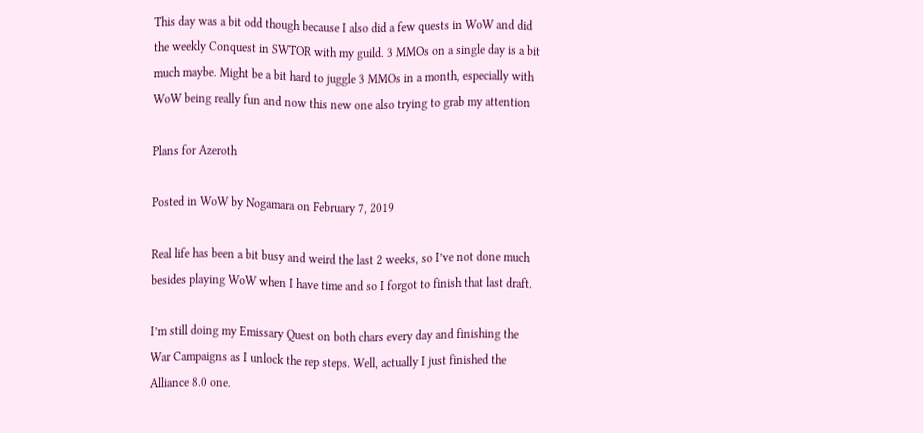This day was a bit odd though because I also did a few quests in WoW and did the weekly Conquest in SWTOR with my guild. 3 MMOs on a single day is a bit much maybe. Might be a bit hard to juggle 3 MMOs in a month, especially with WoW being really fun and now this new one also trying to grab my attention

Plans for Azeroth

Posted in WoW by Nogamara on February 7, 2019

Real life has been a bit busy and weird the last 2 weeks, so I’ve not done much besides playing WoW when I have time and so I forgot to finish that last draft.

I’m still doing my Emissary Quest on both chars every day and finishing the War Campaigns as I unlock the rep steps. Well, actually I just finished the Alliance 8.0 one.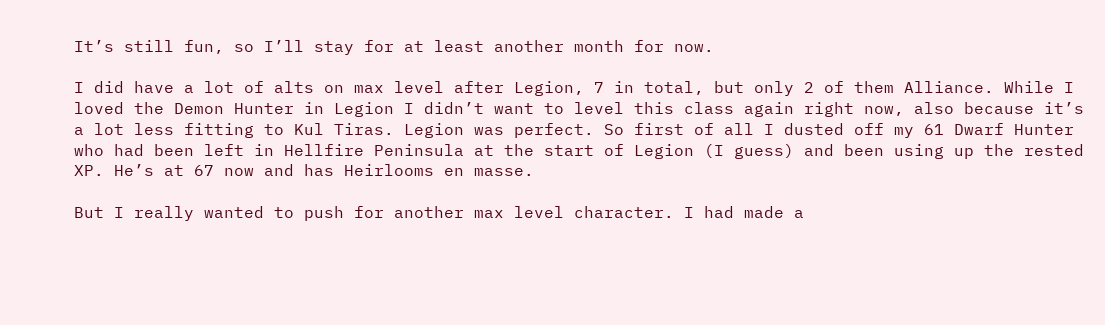It’s still fun, so I’ll stay for at least another month for now.

I did have a lot of alts on max level after Legion, 7 in total, but only 2 of them Alliance. While I loved the Demon Hunter in Legion I didn’t want to level this class again right now, also because it’s a lot less fitting to Kul Tiras. Legion was perfect. So first of all I dusted off my 61 Dwarf Hunter who had been left in Hellfire Peninsula at the start of Legion (I guess) and been using up the rested XP. He’s at 67 now and has Heirlooms en masse.

But I really wanted to push for another max level character. I had made a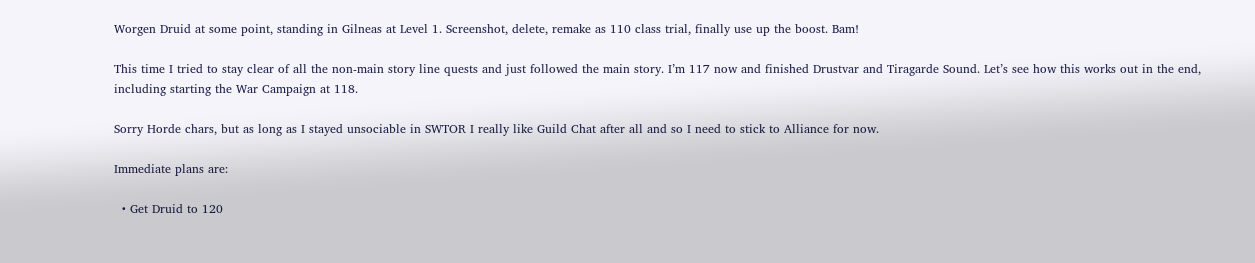Worgen Druid at some point, standing in Gilneas at Level 1. Screenshot, delete, remake as 110 class trial, finally use up the boost. Bam!

This time I tried to stay clear of all the non-main story line quests and just followed the main story. I’m 117 now and finished Drustvar and Tiragarde Sound. Let’s see how this works out in the end, including starting the War Campaign at 118.

Sorry Horde chars, but as long as I stayed unsociable in SWTOR I really like Guild Chat after all and so I need to stick to Alliance for now.

Immediate plans are:

  • Get Druid to 120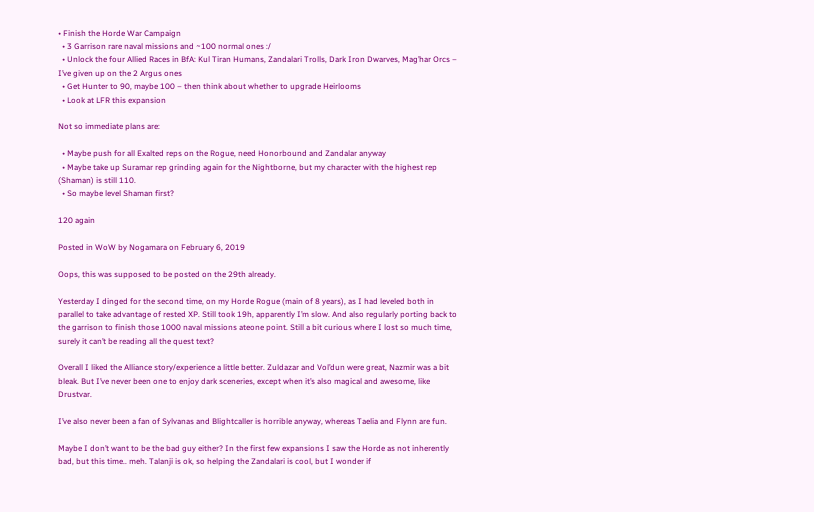• Finish the Horde War Campaign
  • 3 Garrison rare naval missions and ~100 normal ones :/
  • Unlock the four Allied Races in BfA: Kul Tiran Humans, Zandalari Trolls, Dark Iron Dwarves, Mag’har Orcs – I’ve given up on the 2 Argus ones
  • Get Hunter to 90, maybe 100 – then think about whether to upgrade Heirlooms
  • Look at LFR this expansion

Not so immediate plans are:

  • Maybe push for all Exalted reps on the Rogue, need Honorbound and Zandalar anyway
  • Maybe take up Suramar rep grinding again for the Nightborne, but my character with the highest rep (Shaman) is still 110.
  • So maybe level Shaman first?

120 again

Posted in WoW by Nogamara on February 6, 2019

Oops, this was supposed to be posted on the 29th already.

Yesterday I dinged for the second time, on my Horde Rogue (main of 8 years), as I had leveled both in parallel to take advantage of rested XP. Still took 19h, apparently I’m slow. And also regularly porting back to the garrison to finish those 1000 naval missions ateone point. Still a bit curious where I lost so much time, surely it can’t be reading all the quest text?

Overall I liked the Alliance story/experience a little better. Zuldazar and Vol’dun were great, Nazmir was a bit bleak. But I’ve never been one to enjoy dark sceneries, except when it’s also magical and awesome, like Drustvar.

I’ve also never been a fan of Sylvanas and Blightcaller is horrible anyway, whereas Taelia and Flynn are fun.

Maybe I don’t want to be the bad guy either? In the first few expansions I saw the Horde as not inherently bad, but this time.. meh. Talanji is ok, so helping the Zandalari is cool, but I wonder if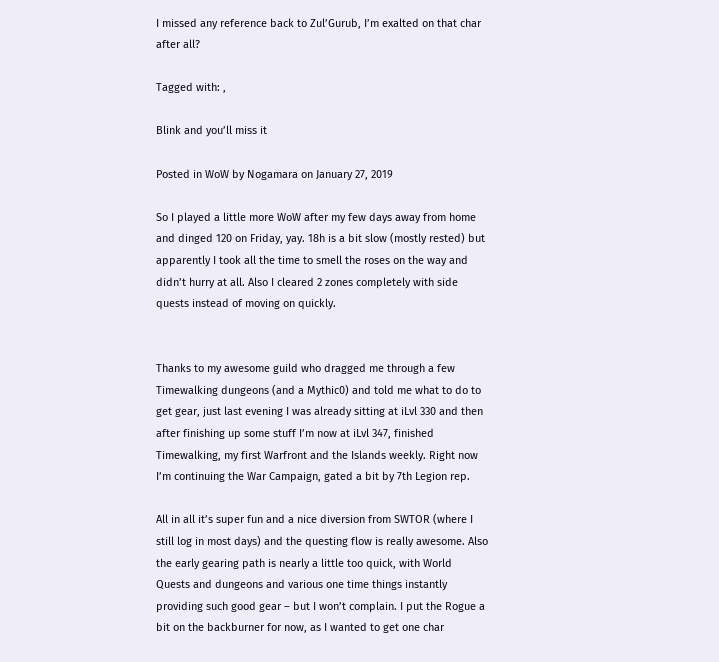I missed any reference back to Zul’Gurub, I’m exalted on that char after all?

Tagged with: ,

Blink and you’ll miss it

Posted in WoW by Nogamara on January 27, 2019

So I played a little more WoW after my few days away from home and dinged 120 on Friday, yay. 18h is a bit slow (mostly rested) but apparently I took all the time to smell the roses on the way and didn’t hurry at all. Also I cleared 2 zones completely with side quests instead of moving on quickly.


Thanks to my awesome guild who dragged me through a few Timewalking dungeons (and a Mythic0) and told me what to do to get gear, just last evening I was already sitting at iLvl 330 and then after finishing up some stuff I’m now at iLvl 347, finished Timewalking, my first Warfront and the Islands weekly. Right now I’m continuing the War Campaign, gated a bit by 7th Legion rep.

All in all it’s super fun and a nice diversion from SWTOR (where I still log in most days) and the questing flow is really awesome. Also the early gearing path is nearly a little too quick, with World Quests and dungeons and various one time things instantly providing such good gear – but I won’t complain. I put the Rogue a bit on the backburner for now, as I wanted to get one char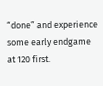“done” and experience some early endgame at 120 first.